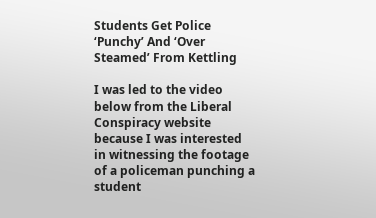Students Get Police ‘Punchy’ And ‘Over Steamed’ From Kettling

I was led to the video below from the Liberal Conspiracy website because I was interested in witnessing the footage of a policeman punching a student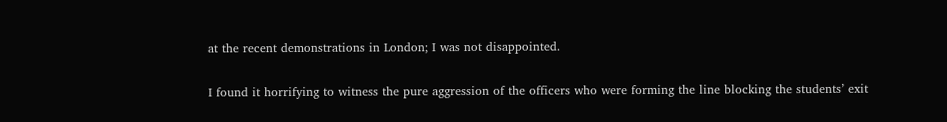at the recent demonstrations in London; I was not disappointed.

I found it horrifying to witness the pure aggression of the officers who were forming the line blocking the students’ exit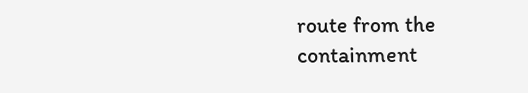route from the containment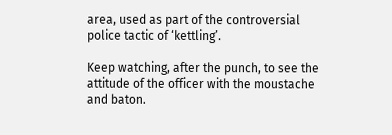area, used as part of the controversial police tactic of ‘kettling’.

Keep watching, after the punch, to see the attitude of the officer with the moustache and baton.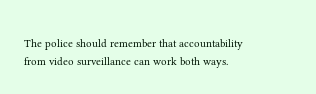The police should remember that accountability from video surveillance can work both ways.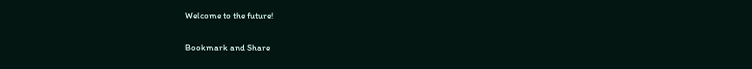Welcome to the future!

Bookmark and Share